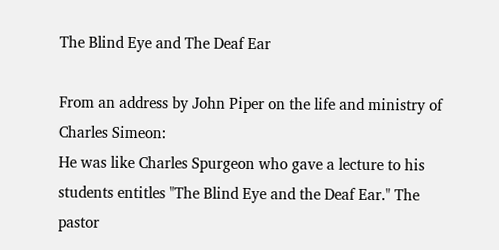The Blind Eye and The Deaf Ear

From an address by John Piper on the life and ministry of Charles Simeon:
He was like Charles Spurgeon who gave a lecture to his students entitles "The Blind Eye and the Deaf Ear." The pastor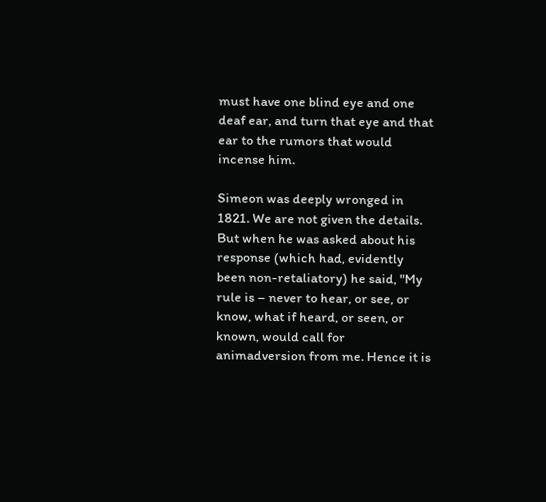must have one blind eye and one deaf ear, and turn that eye and that ear to the rumors that would incense him.

Simeon was deeply wronged in 1821. We are not given the details. But when he was asked about his response (which had, evidently been non-retaliatory) he said, "My rule is – never to hear, or see, or know, what if heard, or seen, or known, would call for animadversion from me. Hence it is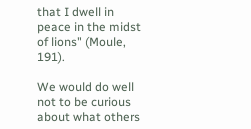that I dwell in peace in the midst of lions" (Moule, 191).

We would do well not to be curious about what others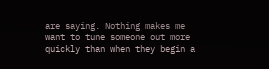are saying. Nothing makes me want to tune someone out more quickly than when they begin a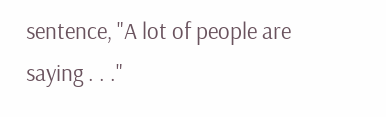sentence, "A lot of people are saying . . ."